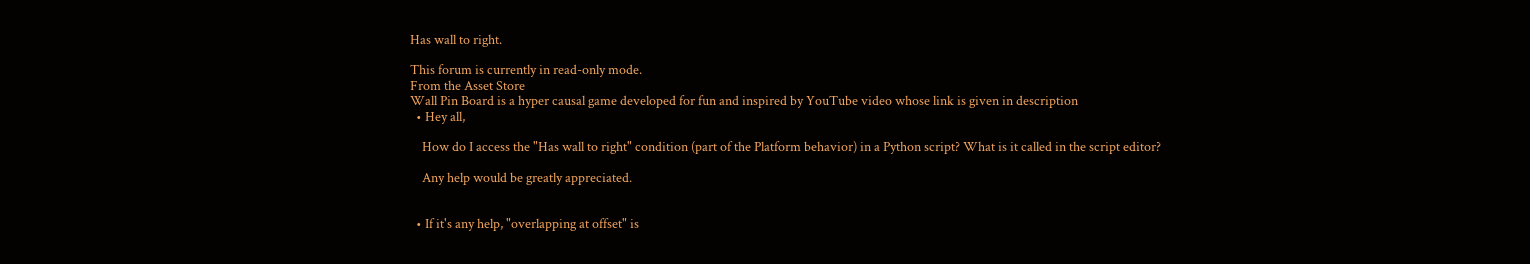Has wall to right.

This forum is currently in read-only mode.
From the Asset Store
Wall Pin Board is a hyper causal game developed for fun and inspired by YouTube video whose link is given in description
  • Hey all,

    How do I access the "Has wall to right" condition (part of the Platform behavior) in a Python script? What is it called in the script editor?

    Any help would be greatly appreciated.


  • If it's any help, "overlapping at offset" is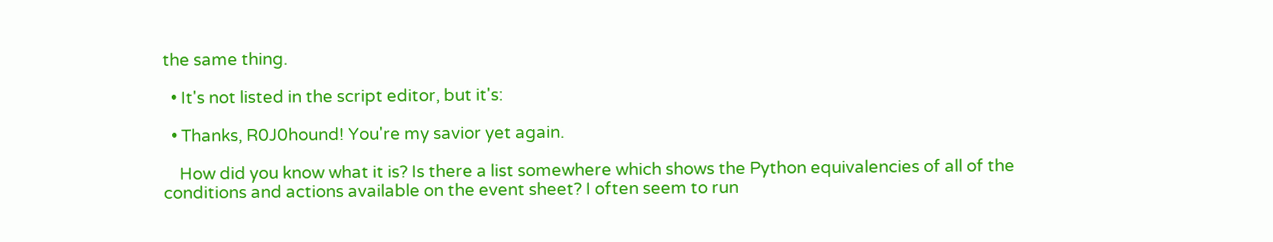the same thing.

  • It's not listed in the script editor, but it's:

  • Thanks, R0J0hound! You're my savior yet again.

    How did you know what it is? Is there a list somewhere which shows the Python equivalencies of all of the conditions and actions available on the event sheet? I often seem to run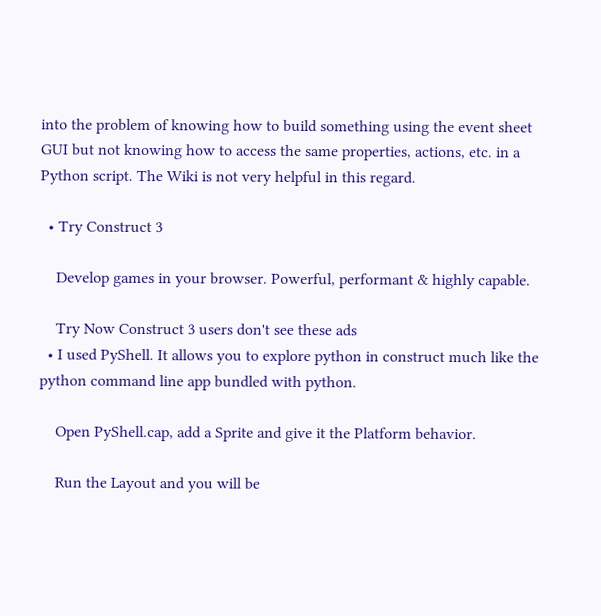into the problem of knowing how to build something using the event sheet GUI but not knowing how to access the same properties, actions, etc. in a Python script. The Wiki is not very helpful in this regard.

  • Try Construct 3

    Develop games in your browser. Powerful, performant & highly capable.

    Try Now Construct 3 users don't see these ads
  • I used PyShell. It allows you to explore python in construct much like the python command line app bundled with python.

    Open PyShell.cap, add a Sprite and give it the Platform behavior.

    Run the Layout and you will be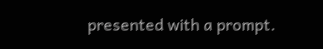presented with a prompt.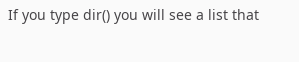If you type dir() you will see a list that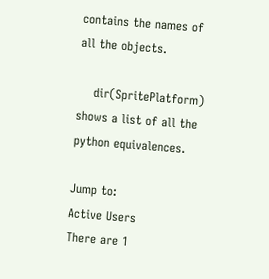contains the names of all the objects.

    dir(SpritePlatform) shows a list of all the python equivalences.

Jump to:
Active Users
There are 1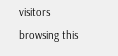visitors browsing this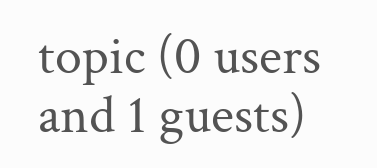topic (0 users and 1 guests)